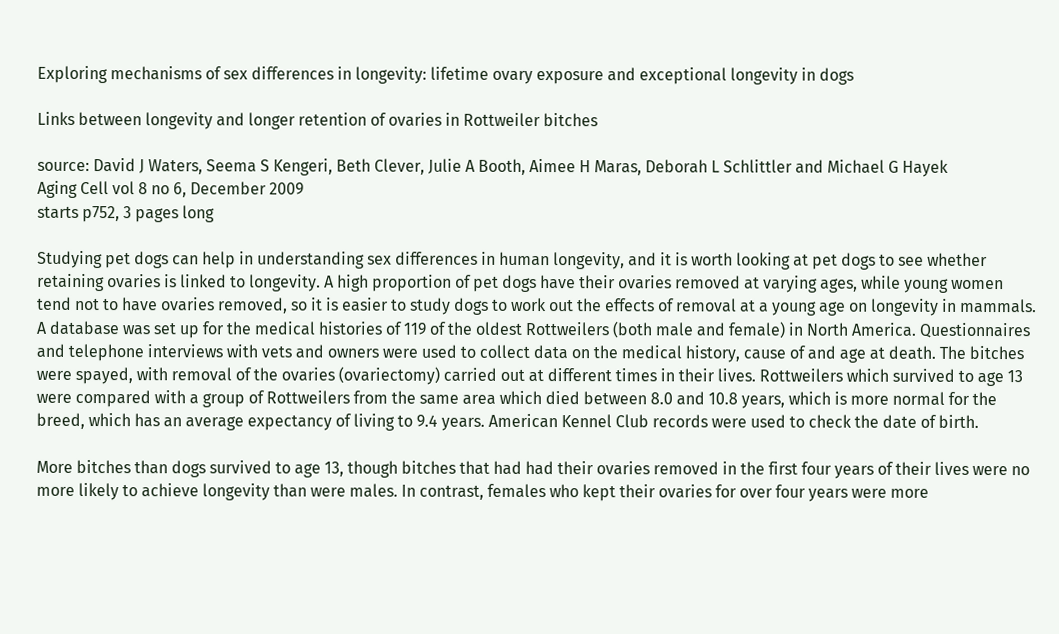Exploring mechanisms of sex differences in longevity: lifetime ovary exposure and exceptional longevity in dogs

Links between longevity and longer retention of ovaries in Rottweiler bitches

source: David J Waters, Seema S Kengeri, Beth Clever, Julie A Booth, Aimee H Maras, Deborah L Schlittler and Michael G Hayek
Aging Cell vol 8 no 6, December 2009
starts p752, 3 pages long

Studying pet dogs can help in understanding sex differences in human longevity, and it is worth looking at pet dogs to see whether retaining ovaries is linked to longevity. A high proportion of pet dogs have their ovaries removed at varying ages, while young women tend not to have ovaries removed, so it is easier to study dogs to work out the effects of removal at a young age on longevity in mammals. A database was set up for the medical histories of 119 of the oldest Rottweilers (both male and female) in North America. Questionnaires and telephone interviews with vets and owners were used to collect data on the medical history, cause of and age at death. The bitches were spayed, with removal of the ovaries (ovariectomy) carried out at different times in their lives. Rottweilers which survived to age 13 were compared with a group of Rottweilers from the same area which died between 8.0 and 10.8 years, which is more normal for the breed, which has an average expectancy of living to 9.4 years. American Kennel Club records were used to check the date of birth.

More bitches than dogs survived to age 13, though bitches that had had their ovaries removed in the first four years of their lives were no more likely to achieve longevity than were males. In contrast, females who kept their ovaries for over four years were more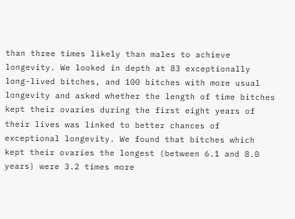than three times likely than males to achieve longevity. We looked in depth at 83 exceptionally long-lived bitches, and 100 bitches with more usual longevity and asked whether the length of time bitches kept their ovaries during the first eight years of their lives was linked to better chances of exceptional longevity. We found that bitches which kept their ovaries the longest (between 6.1 and 8.0 years) were 3.2 times more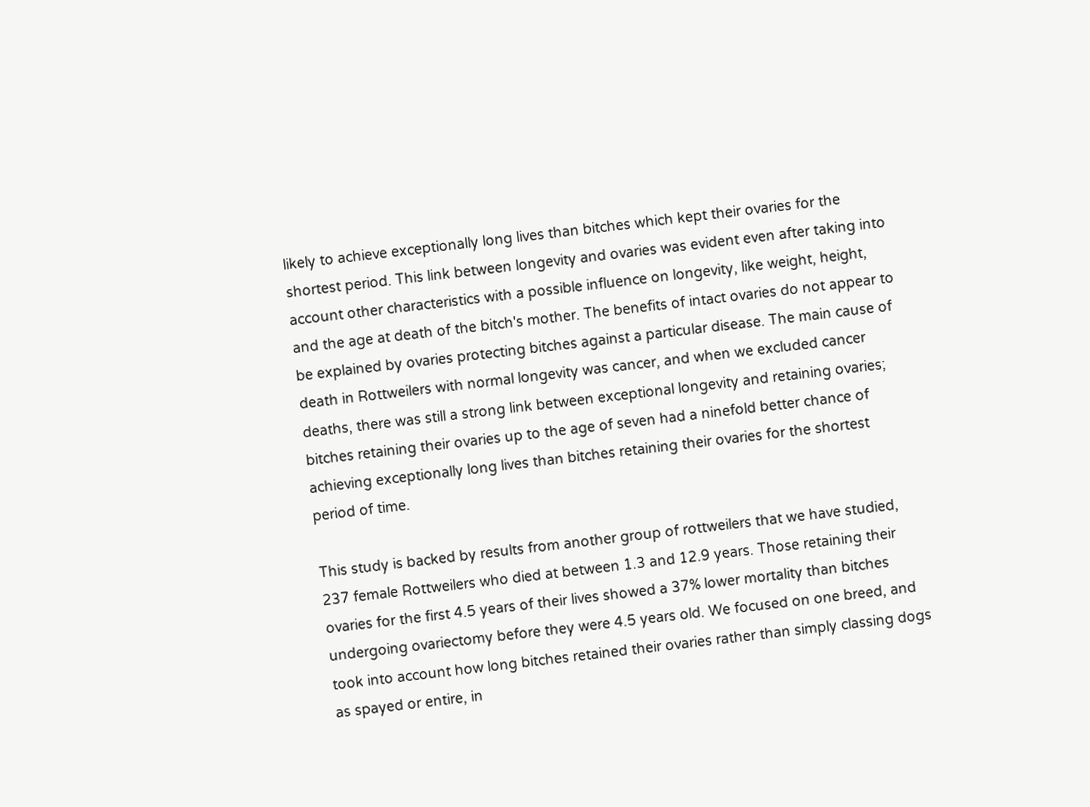likely to achieve exceptionally long lives than bitches which kept their ovaries for the shortest period. This link between longevity and ovaries was evident even after taking into account other characteristics with a possible influence on longevity, like weight, height, and the age at death of the bitch's mother. The benefits of intact ovaries do not appear to be explained by ovaries protecting bitches against a particular disease. The main cause of death in Rottweilers with normal longevity was cancer, and when we excluded cancer deaths, there was still a strong link between exceptional longevity and retaining ovaries; bitches retaining their ovaries up to the age of seven had a ninefold better chance of achieving exceptionally long lives than bitches retaining their ovaries for the shortest period of time.

This study is backed by results from another group of rottweilers that we have studied, 237 female Rottweilers who died at between 1.3 and 12.9 years. Those retaining their ovaries for the first 4.5 years of their lives showed a 37% lower mortality than bitches undergoing ovariectomy before they were 4.5 years old. We focused on one breed, and took into account how long bitches retained their ovaries rather than simply classing dogs as spayed or entire, in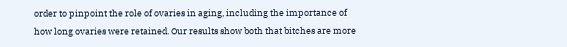order to pinpoint the role of ovaries in aging, including the importance of how long ovaries were retained. Our results show both that bitches are more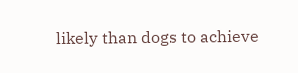likely than dogs to achieve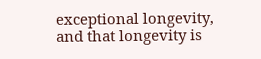exceptional longevity, and that longevity is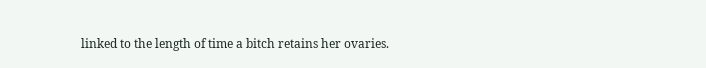linked to the length of time a bitch retains her ovaries.